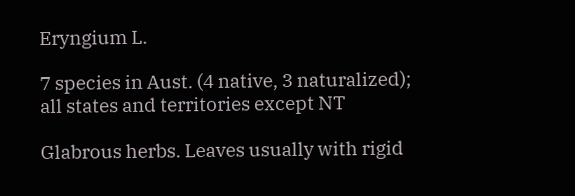Eryngium L.

7 species in Aust. (4 native, 3 naturalized); all states and territories except NT

Glabrous herbs. Leaves usually with rigid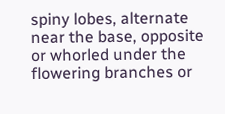spiny lobes, alternate near the base, opposite or whorled under the flowering branches or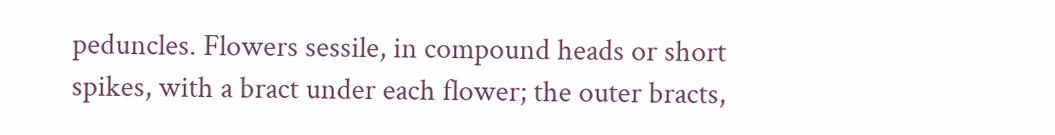peduncles. Flowers sessile, in compound heads or short spikes, with a bract under each flower; the outer bracts,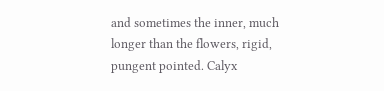and sometimes the inner, much longer than the flowers, rigid, pungent pointed. Calyx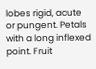lobes rigid, acute or pungent. Petals with a long inflexed point. Fruit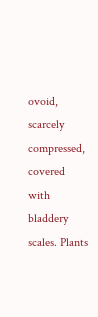ovoid, scarcely compressed, covered with bladdery scales. Plants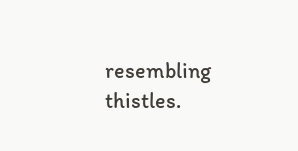resembling thistles.